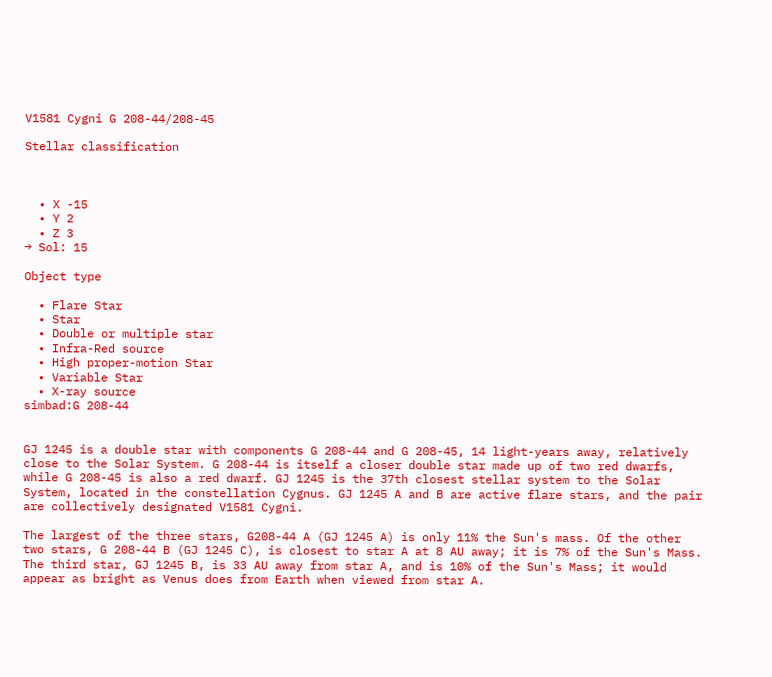V1581 Cygni G 208-44/208-45

Stellar classification



  • X -15
  • Y 2
  • Z 3
→ Sol: 15

Object type

  • Flare Star
  • Star
  • Double or multiple star
  • Infra-Red source
  • High proper-motion Star
  • Variable Star
  • X-ray source
simbad:G 208-44


GJ 1245 is a double star with components G 208-44 and G 208-45, 14 light-years away, relatively close to the Solar System. G 208-44 is itself a closer double star made up of two red dwarfs, while G 208-45 is also a red dwarf. GJ 1245 is the 37th closest stellar system to the Solar System, located in the constellation Cygnus. GJ 1245 A and B are active flare stars, and the pair are collectively designated V1581 Cygni.

The largest of the three stars, G208-44 A (GJ 1245 A) is only 11% the Sun's mass. Of the other two stars, G 208-44 B (GJ 1245 C), is closest to star A at 8 AU away; it is 7% of the Sun's Mass. The third star, GJ 1245 B, is 33 AU away from star A, and is 10% of the Sun's Mass; it would appear as bright as Venus does from Earth when viewed from star A.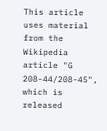This article uses material from the Wikipedia article "G 208-44/208-45", which is released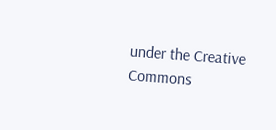under the Creative Commons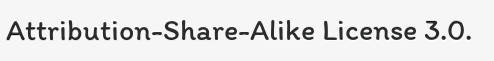Attribution-Share-Alike License 3.0.